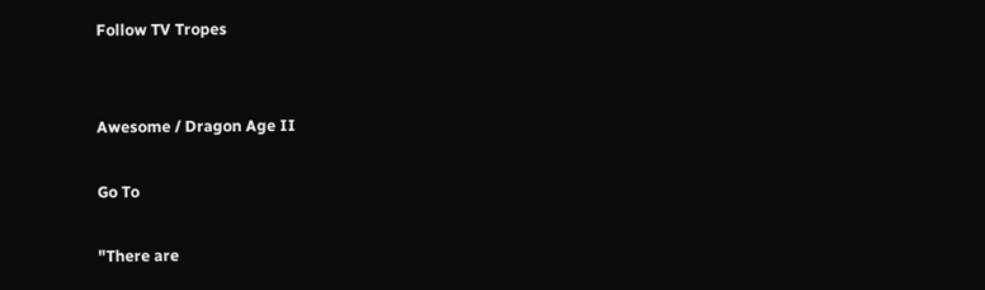Follow TV Tropes


Awesome / Dragon Age II

Go To

"There are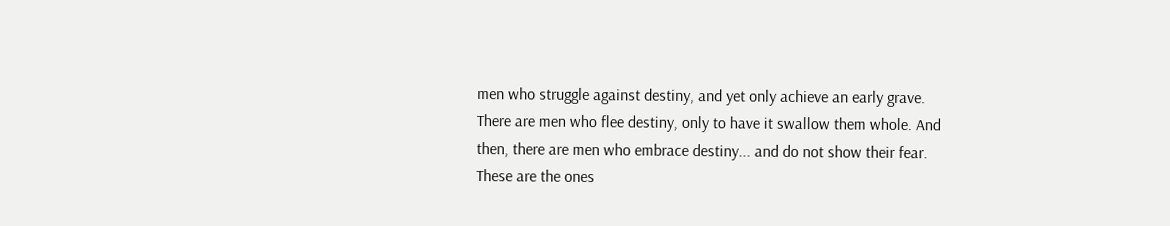men who struggle against destiny, and yet only achieve an early grave. There are men who flee destiny, only to have it swallow them whole. And then, there are men who embrace destiny... and do not show their fear. These are the ones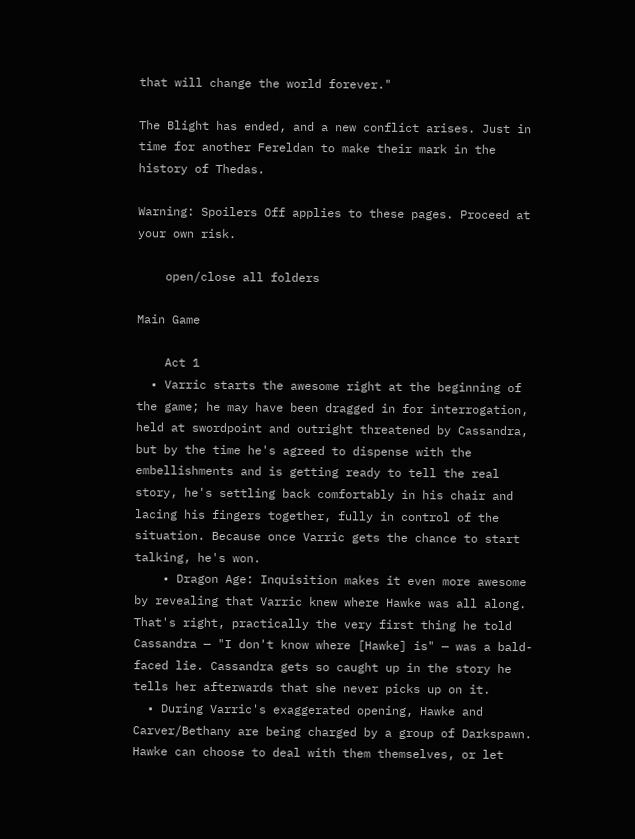that will change the world forever."

The Blight has ended, and a new conflict arises. Just in time for another Fereldan to make their mark in the history of Thedas.

Warning: Spoilers Off applies to these pages. Proceed at your own risk.

    open/close all folders

Main Game

    Act 1
  • Varric starts the awesome right at the beginning of the game; he may have been dragged in for interrogation, held at swordpoint and outright threatened by Cassandra, but by the time he's agreed to dispense with the embellishments and is getting ready to tell the real story, he's settling back comfortably in his chair and lacing his fingers together, fully in control of the situation. Because once Varric gets the chance to start talking, he's won.
    • Dragon Age: Inquisition makes it even more awesome by revealing that Varric knew where Hawke was all along. That's right, practically the very first thing he told Cassandra — "I don't know where [Hawke] is" — was a bald-faced lie. Cassandra gets so caught up in the story he tells her afterwards that she never picks up on it.
  • During Varric's exaggerated opening, Hawke and Carver/Bethany are being charged by a group of Darkspawn. Hawke can choose to deal with them themselves, or let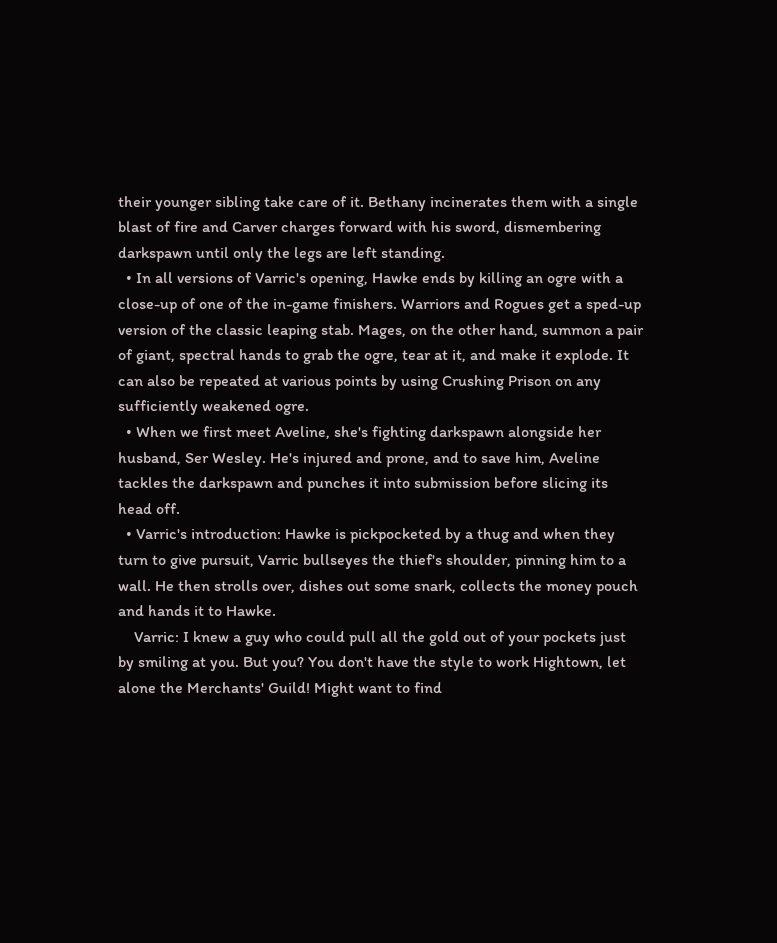their younger sibling take care of it. Bethany incinerates them with a single blast of fire and Carver charges forward with his sword, dismembering darkspawn until only the legs are left standing.
  • In all versions of Varric's opening, Hawke ends by killing an ogre with a close-up of one of the in-game finishers. Warriors and Rogues get a sped-up version of the classic leaping stab. Mages, on the other hand, summon a pair of giant, spectral hands to grab the ogre, tear at it, and make it explode. It can also be repeated at various points by using Crushing Prison on any sufficiently weakened ogre.
  • When we first meet Aveline, she's fighting darkspawn alongside her husband, Ser Wesley. He's injured and prone, and to save him, Aveline tackles the darkspawn and punches it into submission before slicing its head off.
  • Varric's introduction: Hawke is pickpocketed by a thug and when they turn to give pursuit, Varric bullseyes the thief's shoulder, pinning him to a wall. He then strolls over, dishes out some snark, collects the money pouch and hands it to Hawke.
    Varric: I knew a guy who could pull all the gold out of your pockets just by smiling at you. But you? You don't have the style to work Hightown, let alone the Merchants' Guild! Might want to find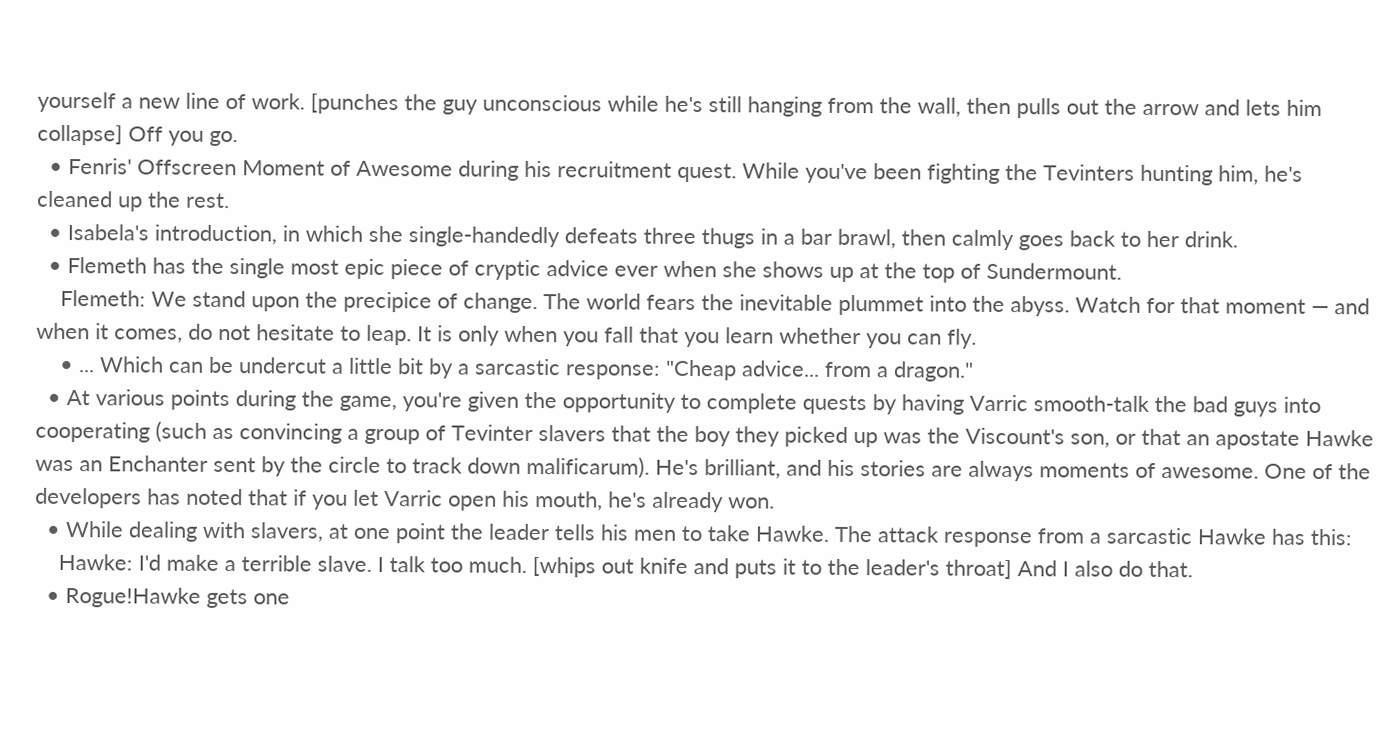yourself a new line of work. [punches the guy unconscious while he's still hanging from the wall, then pulls out the arrow and lets him collapse] Off you go.
  • Fenris' Offscreen Moment of Awesome during his recruitment quest. While you've been fighting the Tevinters hunting him, he's cleaned up the rest.
  • Isabela's introduction, in which she single-handedly defeats three thugs in a bar brawl, then calmly goes back to her drink.
  • Flemeth has the single most epic piece of cryptic advice ever when she shows up at the top of Sundermount.
    Flemeth: We stand upon the precipice of change. The world fears the inevitable plummet into the abyss. Watch for that moment — and when it comes, do not hesitate to leap. It is only when you fall that you learn whether you can fly.
    • ... Which can be undercut a little bit by a sarcastic response: "Cheap advice... from a dragon."
  • At various points during the game, you're given the opportunity to complete quests by having Varric smooth-talk the bad guys into cooperating (such as convincing a group of Tevinter slavers that the boy they picked up was the Viscount's son, or that an apostate Hawke was an Enchanter sent by the circle to track down malificarum). He's brilliant, and his stories are always moments of awesome. One of the developers has noted that if you let Varric open his mouth, he's already won.
  • While dealing with slavers, at one point the leader tells his men to take Hawke. The attack response from a sarcastic Hawke has this:
    Hawke: I'd make a terrible slave. I talk too much. [whips out knife and puts it to the leader's throat] And I also do that.
  • Rogue!Hawke gets one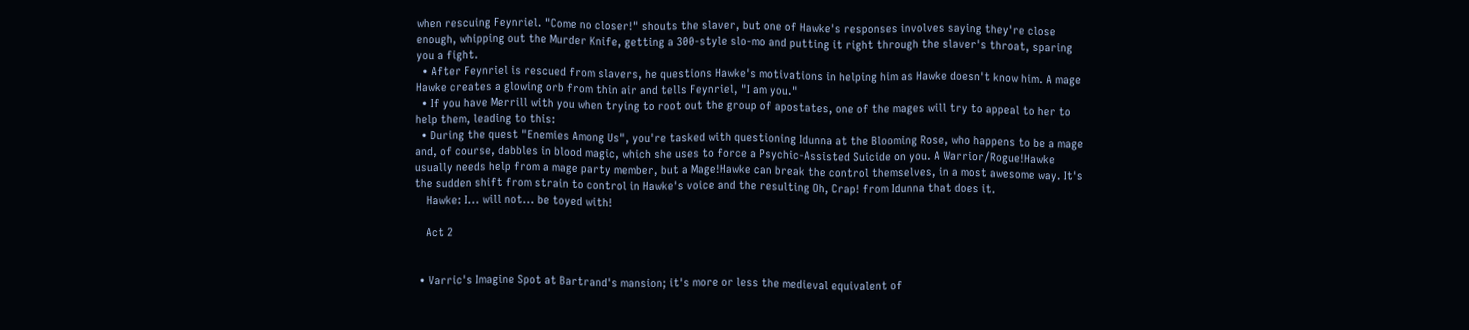when rescuing Feynriel. "Come no closer!" shouts the slaver, but one of Hawke's responses involves saying they're close enough, whipping out the Murder Knife, getting a 300-style slo-mo and putting it right through the slaver's throat, sparing you a fight.
  • After Feynriel is rescued from slavers, he questions Hawke's motivations in helping him as Hawke doesn't know him. A mage Hawke creates a glowing orb from thin air and tells Feynriel, "I am you."
  • If you have Merrill with you when trying to root out the group of apostates, one of the mages will try to appeal to her to help them, leading to this:
  • During the quest "Enemies Among Us", you're tasked with questioning Idunna at the Blooming Rose, who happens to be a mage and, of course, dabbles in blood magic, which she uses to force a Psychic-Assisted Suicide on you. A Warrior/Rogue!Hawke usually needs help from a mage party member, but a Mage!Hawke can break the control themselves, in a most awesome way. It's the sudden shift from strain to control in Hawke's voice and the resulting Oh, Crap! from Idunna that does it.
    Hawke: I... will not... be toyed with!

    Act 2


  • Varric's Imagine Spot at Bartrand's mansion; it's more or less the medieval equivalent of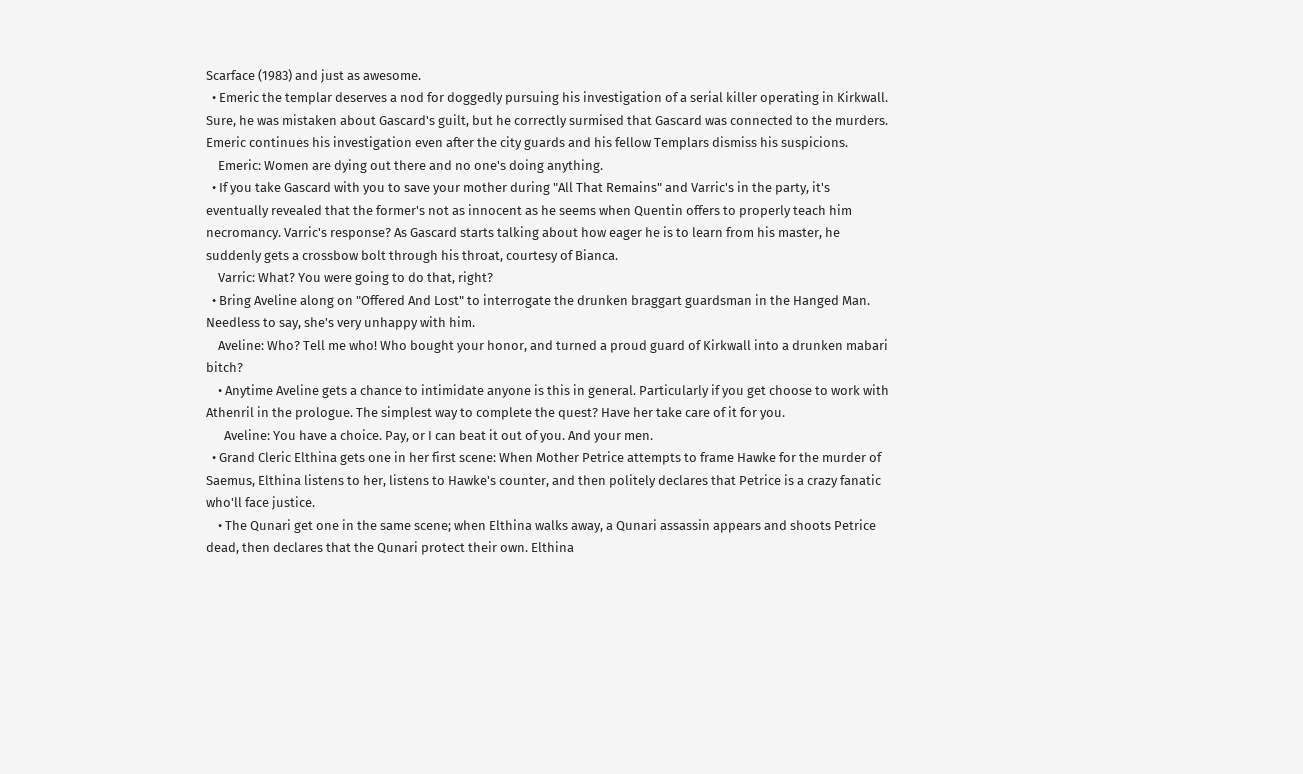Scarface (1983) and just as awesome.
  • Emeric the templar deserves a nod for doggedly pursuing his investigation of a serial killer operating in Kirkwall. Sure, he was mistaken about Gascard's guilt, but he correctly surmised that Gascard was connected to the murders. Emeric continues his investigation even after the city guards and his fellow Templars dismiss his suspicions.
    Emeric: Women are dying out there and no one's doing anything.
  • If you take Gascard with you to save your mother during "All That Remains" and Varric's in the party, it's eventually revealed that the former's not as innocent as he seems when Quentin offers to properly teach him necromancy. Varric's response? As Gascard starts talking about how eager he is to learn from his master, he suddenly gets a crossbow bolt through his throat, courtesy of Bianca.
    Varric: What? You were going to do that, right?
  • Bring Aveline along on "Offered And Lost" to interrogate the drunken braggart guardsman in the Hanged Man. Needless to say, she's very unhappy with him.
    Aveline: Who? Tell me who! Who bought your honor, and turned a proud guard of Kirkwall into a drunken mabari bitch?
    • Anytime Aveline gets a chance to intimidate anyone is this in general. Particularly if you get choose to work with Athenril in the prologue. The simplest way to complete the quest? Have her take care of it for you.
      Aveline: You have a choice. Pay, or I can beat it out of you. And your men.
  • Grand Cleric Elthina gets one in her first scene: When Mother Petrice attempts to frame Hawke for the murder of Saemus, Elthina listens to her, listens to Hawke's counter, and then politely declares that Petrice is a crazy fanatic who'll face justice.
    • The Qunari get one in the same scene; when Elthina walks away, a Qunari assassin appears and shoots Petrice dead, then declares that the Qunari protect their own. Elthina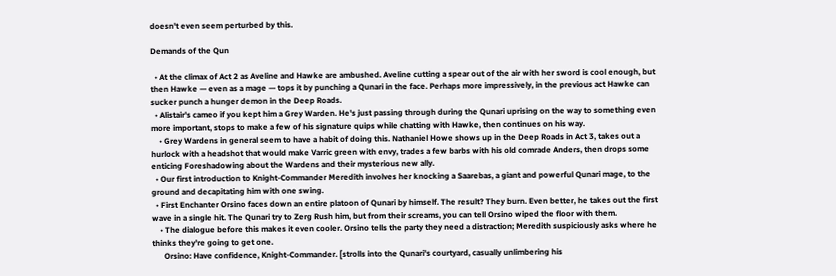doesn't even seem perturbed by this.

Demands of the Qun

  • At the climax of Act 2 as Aveline and Hawke are ambushed. Aveline cutting a spear out of the air with her sword is cool enough, but then Hawke — even as a mage — tops it by punching a Qunari in the face. Perhaps more impressively, in the previous act Hawke can sucker punch a hunger demon in the Deep Roads.
  • Alistair's cameo if you kept him a Grey Warden. He's just passing through during the Qunari uprising on the way to something even more important, stops to make a few of his signature quips while chatting with Hawke, then continues on his way.
    • Grey Wardens in general seem to have a habit of doing this. Nathaniel Howe shows up in the Deep Roads in Act 3, takes out a hurlock with a headshot that would make Varric green with envy, trades a few barbs with his old comrade Anders, then drops some enticing Foreshadowing about the Wardens and their mysterious new ally.
  • Our first introduction to Knight-Commander Meredith involves her knocking a Saarebas, a giant and powerful Qunari mage, to the ground and decapitating him with one swing.
  • First Enchanter Orsino faces down an entire platoon of Qunari by himself. The result? They burn. Even better, he takes out the first wave in a single hit. The Qunari try to Zerg Rush him, but from their screams, you can tell Orsino wiped the floor with them.
    • The dialogue before this makes it even cooler. Orsino tells the party they need a distraction; Meredith suspiciously asks where he thinks they're going to get one.
      Orsino: Have confidence, Knight-Commander. [strolls into the Qunari's courtyard, casually unlimbering his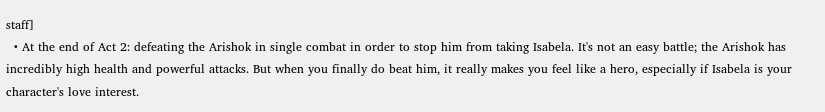staff]
  • At the end of Act 2: defeating the Arishok in single combat in order to stop him from taking Isabela. It's not an easy battle; the Arishok has incredibly high health and powerful attacks. But when you finally do beat him, it really makes you feel like a hero, especially if Isabela is your character's love interest.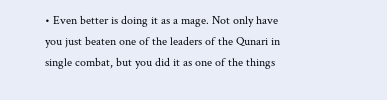• Even better is doing it as a mage. Not only have you just beaten one of the leaders of the Qunari in single combat, but you did it as one of the things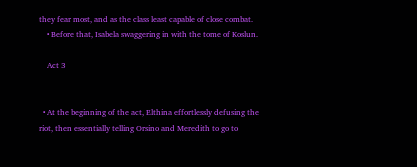they fear most, and as the class least capable of close combat.
    • Before that, Isabela swaggering in with the tome of Koslun.

    Act 3


  • At the beginning of the act, Elthina effortlessly defusing the riot, then essentially telling Orsino and Meredith to go to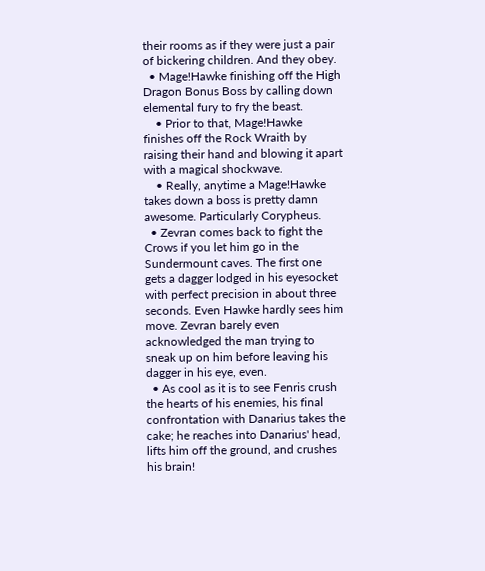their rooms as if they were just a pair of bickering children. And they obey.
  • Mage!Hawke finishing off the High Dragon Bonus Boss by calling down elemental fury to fry the beast.
    • Prior to that, Mage!Hawke finishes off the Rock Wraith by raising their hand and blowing it apart with a magical shockwave.
    • Really, anytime a Mage!Hawke takes down a boss is pretty damn awesome. Particularly Corypheus.
  • Zevran comes back to fight the Crows if you let him go in the Sundermount caves. The first one gets a dagger lodged in his eyesocket with perfect precision in about three seconds. Even Hawke hardly sees him move. Zevran barely even acknowledged the man trying to sneak up on him before leaving his dagger in his eye, even.
  • As cool as it is to see Fenris crush the hearts of his enemies, his final confrontation with Danarius takes the cake; he reaches into Danarius' head, lifts him off the ground, and crushes his brain!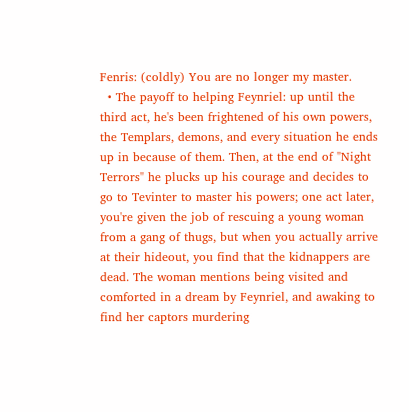Fenris: (coldly) You are no longer my master.
  • The payoff to helping Feynriel: up until the third act, he's been frightened of his own powers, the Templars, demons, and every situation he ends up in because of them. Then, at the end of "Night Terrors" he plucks up his courage and decides to go to Tevinter to master his powers; one act later, you're given the job of rescuing a young woman from a gang of thugs, but when you actually arrive at their hideout, you find that the kidnappers are dead. The woman mentions being visited and comforted in a dream by Feynriel, and awaking to find her captors murdering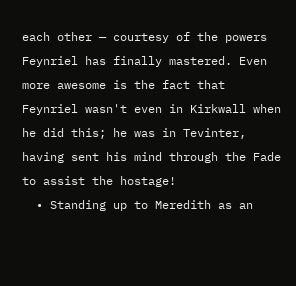each other — courtesy of the powers Feynriel has finally mastered. Even more awesome is the fact that Feynriel wasn't even in Kirkwall when he did this; he was in Tevinter, having sent his mind through the Fade to assist the hostage!
  • Standing up to Meredith as an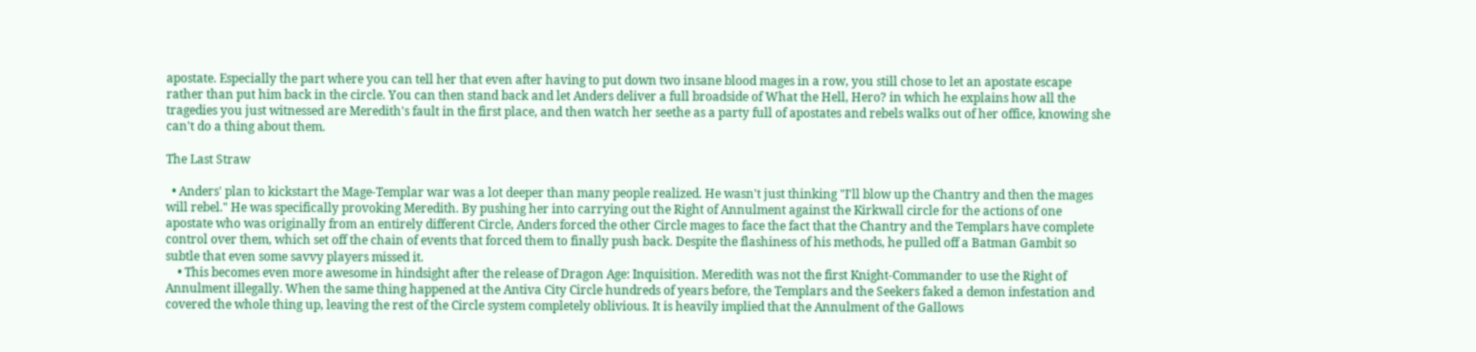apostate. Especially the part where you can tell her that even after having to put down two insane blood mages in a row, you still chose to let an apostate escape rather than put him back in the circle. You can then stand back and let Anders deliver a full broadside of What the Hell, Hero? in which he explains how all the tragedies you just witnessed are Meredith's fault in the first place, and then watch her seethe as a party full of apostates and rebels walks out of her office, knowing she can't do a thing about them.

The Last Straw

  • Anders' plan to kickstart the Mage-Templar war was a lot deeper than many people realized. He wasn't just thinking "I'll blow up the Chantry and then the mages will rebel." He was specifically provoking Meredith. By pushing her into carrying out the Right of Annulment against the Kirkwall circle for the actions of one apostate who was originally from an entirely different Circle, Anders forced the other Circle mages to face the fact that the Chantry and the Templars have complete control over them, which set off the chain of events that forced them to finally push back. Despite the flashiness of his methods, he pulled off a Batman Gambit so subtle that even some savvy players missed it.
    • This becomes even more awesome in hindsight after the release of Dragon Age: Inquisition. Meredith was not the first Knight-Commander to use the Right of Annulment illegally. When the same thing happened at the Antiva City Circle hundreds of years before, the Templars and the Seekers faked a demon infestation and covered the whole thing up, leaving the rest of the Circle system completely oblivious. It is heavily implied that the Annulment of the Gallows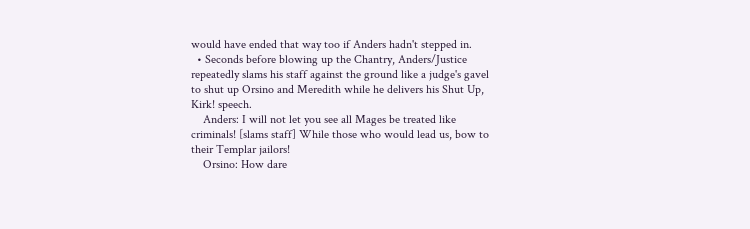would have ended that way too if Anders hadn't stepped in.
  • Seconds before blowing up the Chantry, Anders/Justice repeatedly slams his staff against the ground like a judge's gavel to shut up Orsino and Meredith while he delivers his Shut Up, Kirk! speech.
    Anders: I will not let you see all Mages be treated like criminals! [slams staff] While those who would lead us, bow to their Templar jailors!
    Orsino: How dare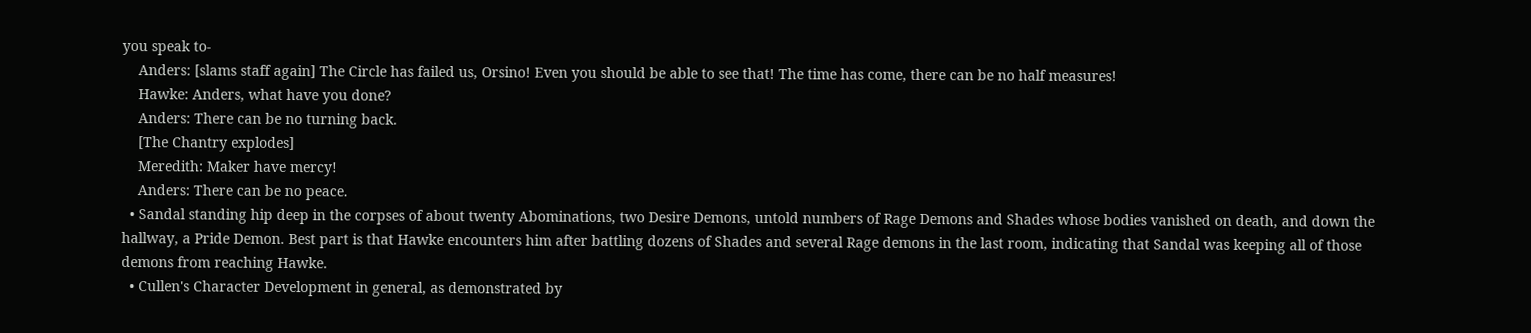you speak to-
    Anders: [slams staff again] The Circle has failed us, Orsino! Even you should be able to see that! The time has come, there can be no half measures!
    Hawke: Anders, what have you done?
    Anders: There can be no turning back.
    [The Chantry explodes]
    Meredith: Maker have mercy!
    Anders: There can be no peace.
  • Sandal standing hip deep in the corpses of about twenty Abominations, two Desire Demons, untold numbers of Rage Demons and Shades whose bodies vanished on death, and down the hallway, a Pride Demon. Best part is that Hawke encounters him after battling dozens of Shades and several Rage demons in the last room, indicating that Sandal was keeping all of those demons from reaching Hawke.
  • Cullen's Character Development in general, as demonstrated by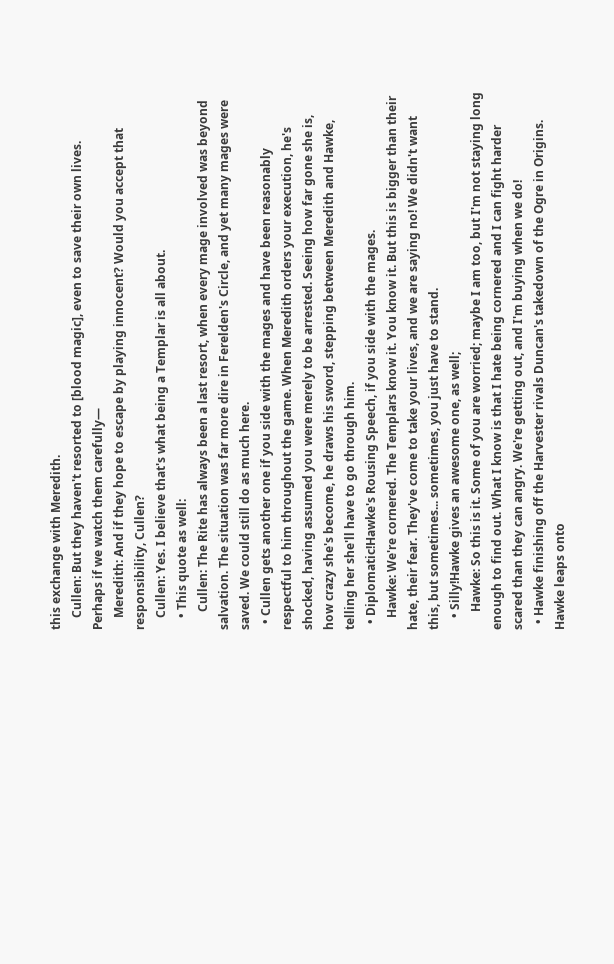this exchange with Meredith.
    Cullen: But they haven't resorted to [blood magic], even to save their own lives. Perhaps if we watch them carefully—
    Meredith: And if they hope to escape by playing innocent? Would you accept that responsibility, Cullen?
    Cullen: Yes. I believe that's what being a Templar is all about.
    • This quote as well:
      Cullen: The Rite has always been a last resort, when every mage involved was beyond salvation. The situation was far more dire in Ferelden's Circle, and yet many mages were saved. We could still do as much here.
  • Cullen gets another one if you side with the mages and have been reasonably respectful to him throughout the game. When Meredith orders your execution, he's shocked, having assumed you were merely to be arrested. Seeing how far gone she is, how crazy she's become, he draws his sword, stepping between Meredith and Hawke, telling her she'll have to go through him.
  • Diplomatic!Hawke's Rousing Speech, if you side with the mages.
    Hawke: We're cornered. The Templars know it. You know it. But this is bigger than their hate, their fear. They've come to take your lives, and we are saying no! We didn't want this, but sometimes... sometimes, you just have to stand.
    • Silly!Hawke gives an awesome one, as well;
      Hawke: So this is it. Some of you are worried; maybe I am too, but I'm not staying long enough to find out. What I know is that I hate being cornered and I can fight harder scared than they can angry. We're getting out, and I'm buying when we do!
  • Hawke finishing off the Harvester rivals Duncan's takedown of the Ogre in Origins. Hawke leaps onto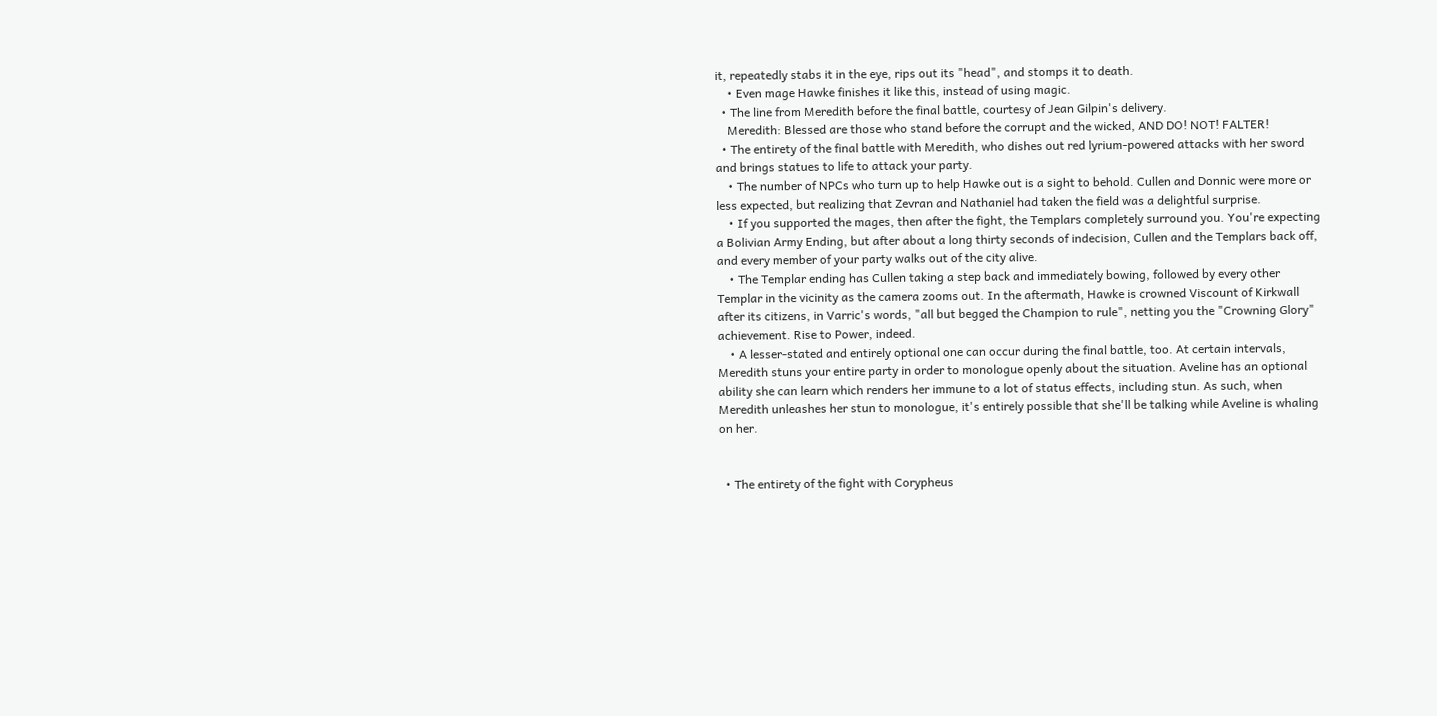it, repeatedly stabs it in the eye, rips out its "head", and stomps it to death.
    • Even mage Hawke finishes it like this, instead of using magic.
  • The line from Meredith before the final battle, courtesy of Jean Gilpin's delivery.
    Meredith: Blessed are those who stand before the corrupt and the wicked, AND DO! NOT! FALTER!
  • The entirety of the final battle with Meredith, who dishes out red lyrium-powered attacks with her sword and brings statues to life to attack your party.
    • The number of NPCs who turn up to help Hawke out is a sight to behold. Cullen and Donnic were more or less expected, but realizing that Zevran and Nathaniel had taken the field was a delightful surprise.
    • If you supported the mages, then after the fight, the Templars completely surround you. You're expecting a Bolivian Army Ending, but after about a long thirty seconds of indecision, Cullen and the Templars back off, and every member of your party walks out of the city alive.
    • The Templar ending has Cullen taking a step back and immediately bowing, followed by every other Templar in the vicinity as the camera zooms out. In the aftermath, Hawke is crowned Viscount of Kirkwall after its citizens, in Varric's words, "all but begged the Champion to rule", netting you the "Crowning Glory" achievement. Rise to Power, indeed.
    • A lesser-stated and entirely optional one can occur during the final battle, too. At certain intervals, Meredith stuns your entire party in order to monologue openly about the situation. Aveline has an optional ability she can learn which renders her immune to a lot of status effects, including stun. As such, when Meredith unleashes her stun to monologue, it's entirely possible that she'll be talking while Aveline is whaling on her.


  • The entirety of the fight with Corypheus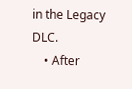in the Legacy DLC.
    • After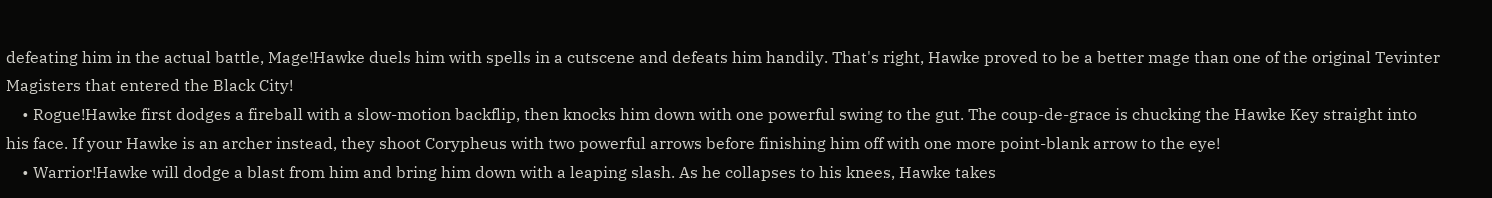defeating him in the actual battle, Mage!Hawke duels him with spells in a cutscene and defeats him handily. That's right, Hawke proved to be a better mage than one of the original Tevinter Magisters that entered the Black City!
    • Rogue!Hawke first dodges a fireball with a slow-motion backflip, then knocks him down with one powerful swing to the gut. The coup-de-grace is chucking the Hawke Key straight into his face. If your Hawke is an archer instead, they shoot Corypheus with two powerful arrows before finishing him off with one more point-blank arrow to the eye!
    • Warrior!Hawke will dodge a blast from him and bring him down with a leaping slash. As he collapses to his knees, Hawke takes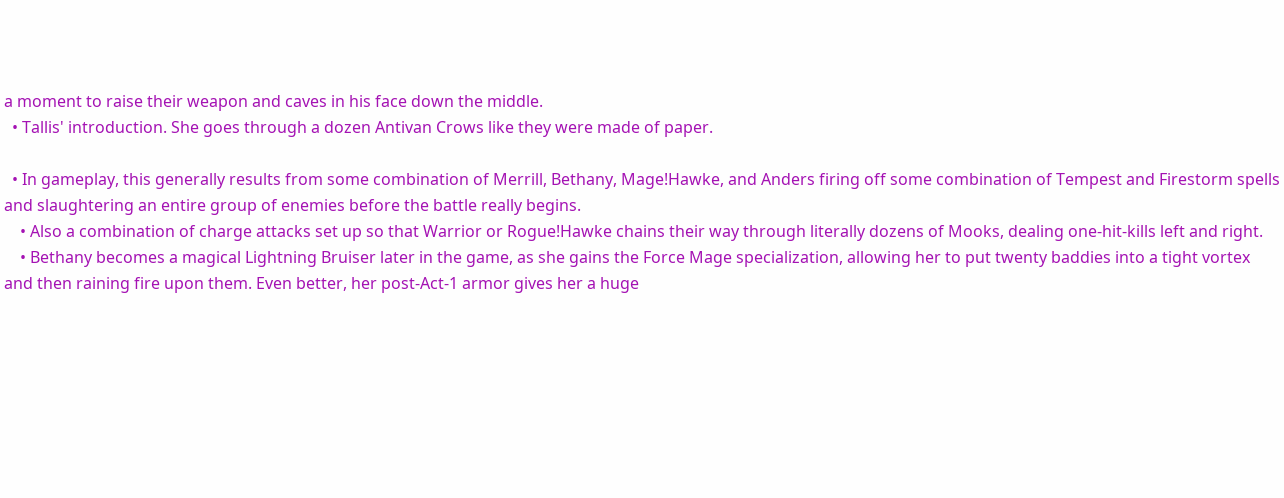a moment to raise their weapon and caves in his face down the middle.
  • Tallis' introduction. She goes through a dozen Antivan Crows like they were made of paper.

  • In gameplay, this generally results from some combination of Merrill, Bethany, Mage!Hawke, and Anders firing off some combination of Tempest and Firestorm spells and slaughtering an entire group of enemies before the battle really begins.
    • Also a combination of charge attacks set up so that Warrior or Rogue!Hawke chains their way through literally dozens of Mooks, dealing one-hit-kills left and right.
    • Bethany becomes a magical Lightning Bruiser later in the game, as she gains the Force Mage specialization, allowing her to put twenty baddies into a tight vortex and then raining fire upon them. Even better, her post-Act-1 armor gives her a huge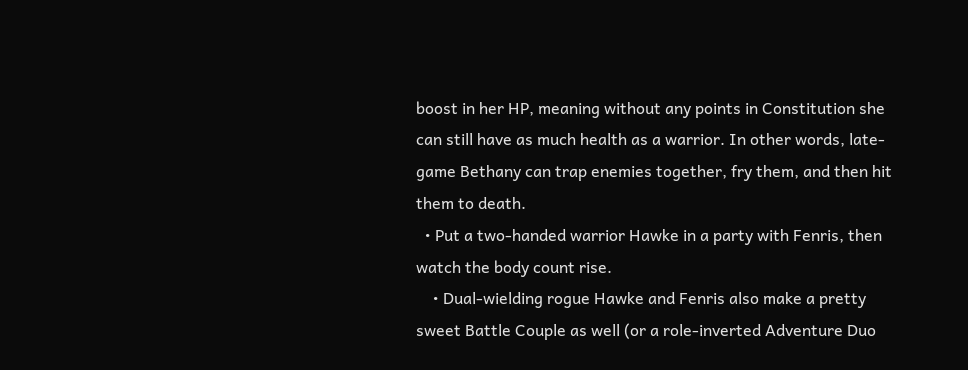boost in her HP, meaning without any points in Constitution she can still have as much health as a warrior. In other words, late-game Bethany can trap enemies together, fry them, and then hit them to death.
  • Put a two-handed warrior Hawke in a party with Fenris, then watch the body count rise.
    • Dual-wielding rogue Hawke and Fenris also make a pretty sweet Battle Couple as well (or a role-inverted Adventure Duo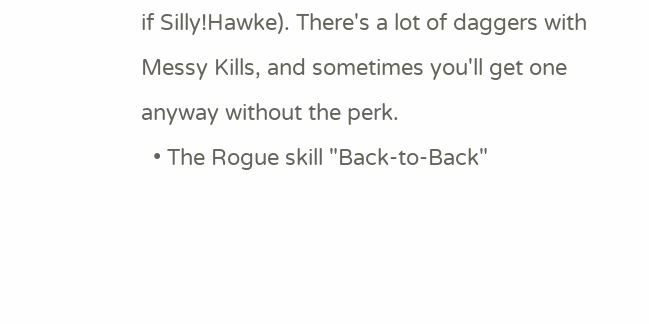if Silly!Hawke). There's a lot of daggers with Messy Kills, and sometimes you'll get one anyway without the perk.
  • The Rogue skill "Back-to-Back"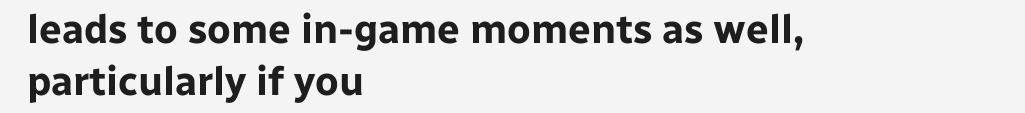leads to some in-game moments as well, particularly if you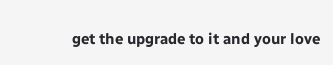get the upgrade to it and your love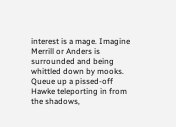interest is a mage. Imagine Merrill or Anders is surrounded and being whittled down by mooks. Queue up a pissed-off Hawke teleporting in from the shadows,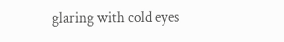glaring with cold eyes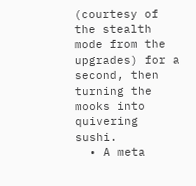(courtesy of the stealth mode from the upgrades) for a second, then turning the mooks into quivering sushi.
  • A meta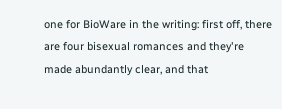one for BioWare in the writing: first off, there are four bisexual romances and they're made abundantly clear, and that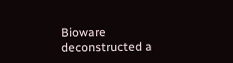Bioware deconstructed a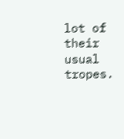lot of their usual tropes.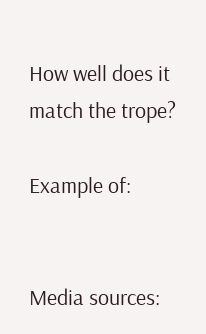How well does it match the trope?

Example of:


Media sources: